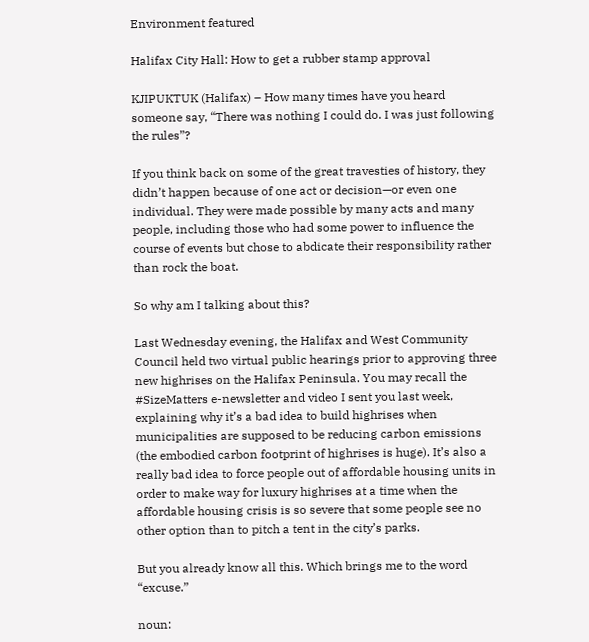Environment featured

Halifax City Hall: How to get a rubber stamp approval

KJIPUKTUK (Halifax) – How many times have you heard someone say, “There was nothing I could do. I was just following the rules”?

If you think back on some of the great travesties of history, they didn’t happen because of one act or decision—or even one individual. They were made possible by many acts and many people, including those who had some power to influence the course of events but chose to abdicate their responsibility rather than rock the boat.

So why am I talking about this?

Last Wednesday evening, the Halifax and West Community Council held two virtual public hearings prior to approving three new highrises on the Halifax Peninsula. You may recall the #SizeMatters e-newsletter and video I sent you last week, explaining why it’s a bad idea to build highrises when municipalities are supposed to be reducing carbon emissions (the embodied carbon footprint of highrises is huge). It’s also a really bad idea to force people out of affordable housing units in order to make way for luxury highrises at a time when the affordable housing crisis is so severe that some people see no other option than to pitch a tent in the city’s parks.

But you already know all this. Which brings me to the word “excuse.”

noun: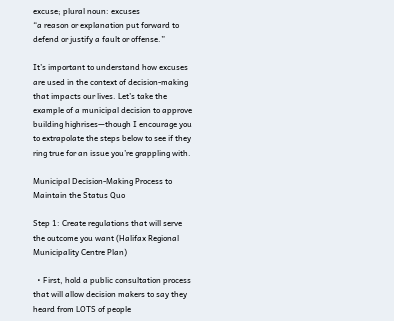excuse; plural noun: excuses
“a reason or explanation put forward to defend or justify a fault or offense.”

It’s important to understand how excuses are used in the context of decision-making that impacts our lives. Let’s take the example of a municipal decision to approve building highrises—though I encourage you to extrapolate the steps below to see if they ring true for an issue you’re grappling with.

Municipal Decision-Making Process to Maintain the Status Quo

Step 1: Create regulations that will serve the outcome you want (Halifax Regional Municipality Centre Plan)

  • First, hold a public consultation process that will allow decision makers to say they heard from LOTS of people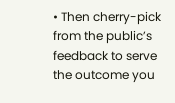• Then cherry-pick from the public’s feedback to serve the outcome you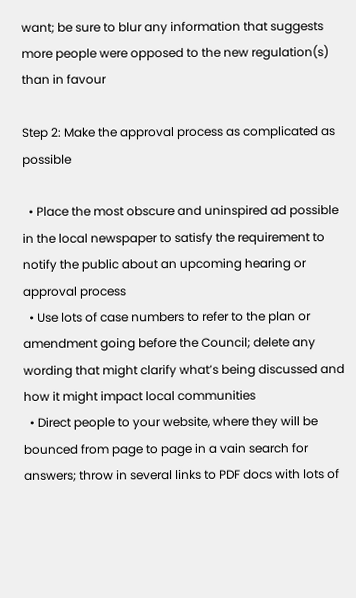want; be sure to blur any information that suggests more people were opposed to the new regulation(s) than in favour

Step 2: Make the approval process as complicated as possible

  • Place the most obscure and uninspired ad possible in the local newspaper to satisfy the requirement to notify the public about an upcoming hearing or approval process
  • Use lots of case numbers to refer to the plan or amendment going before the Council; delete any wording that might clarify what’s being discussed and how it might impact local communities
  • Direct people to your website, where they will be bounced from page to page in a vain search for answers; throw in several links to PDF docs with lots of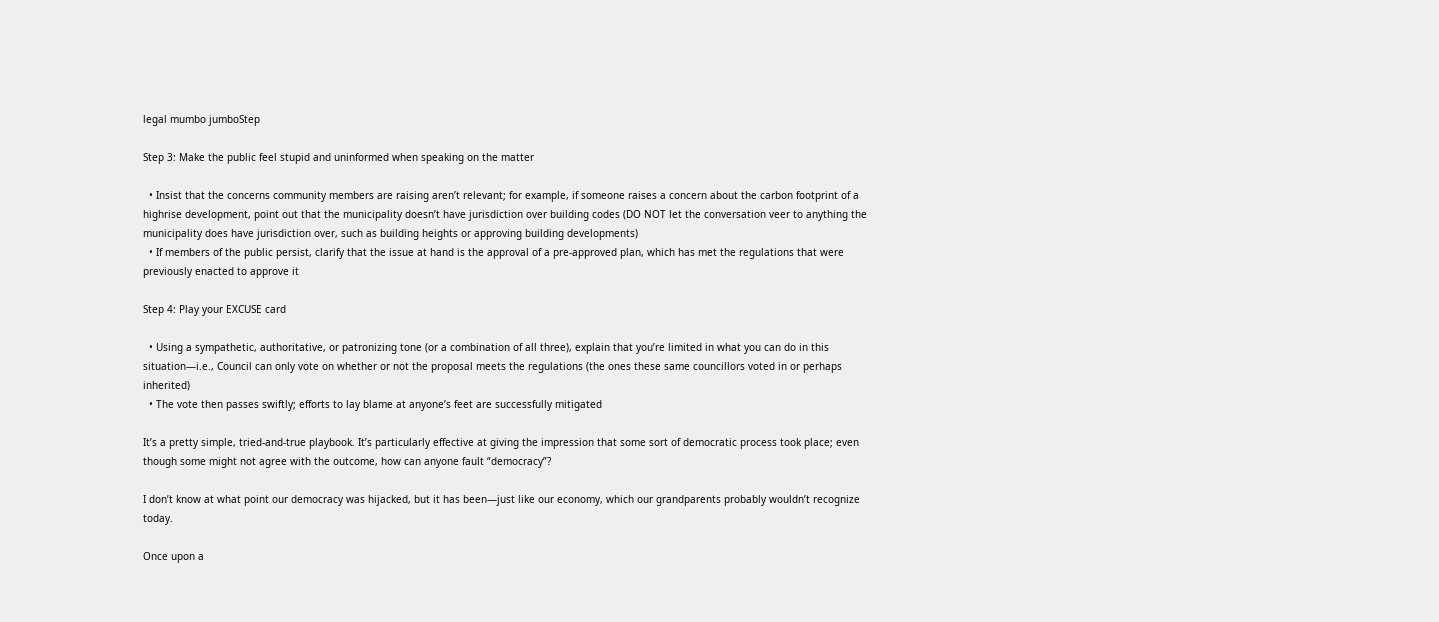legal mumbo jumboStep

Step 3: Make the public feel stupid and uninformed when speaking on the matter

  • Insist that the concerns community members are raising aren’t relevant; for example, if someone raises a concern about the carbon footprint of a highrise development, point out that the municipality doesn’t have jurisdiction over building codes (DO NOT let the conversation veer to anything the municipality does have jurisdiction over, such as building heights or approving building developments)
  • If members of the public persist, clarify that the issue at hand is the approval of a pre-approved plan, which has met the regulations that were previously enacted to approve it

Step 4: Play your EXCUSE card

  • Using a sympathetic, authoritative, or patronizing tone (or a combination of all three), explain that you’re limited in what you can do in this situation—i.e., Council can only vote on whether or not the proposal meets the regulations (the ones these same councillors voted in or perhaps inherited)
  • The vote then passes swiftly; efforts to lay blame at anyone’s feet are successfully mitigated

It’s a pretty simple, tried-and-true playbook. It’s particularly effective at giving the impression that some sort of democratic process took place; even though some might not agree with the outcome, how can anyone fault “democracy”?

I don’t know at what point our democracy was hijacked, but it has been—just like our economy, which our grandparents probably wouldn’t recognize today.

Once upon a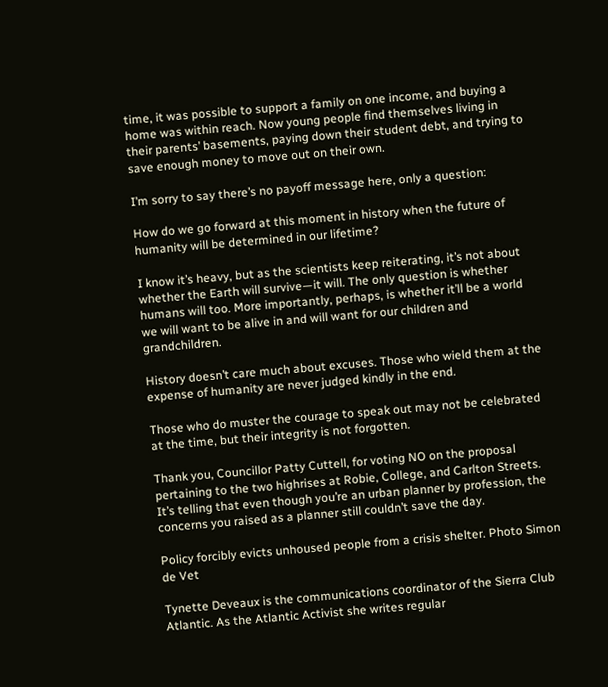time, it was possible to support a family on one income, and buying a home was within reach. Now young people find themselves living in their parents’ basements, paying down their student debt, and trying to save enough money to move out on their own.

I’m sorry to say there’s no payoff message here, only a question:

How do we go forward at this moment in history when the future of humanity will be determined in our lifetime?

I know it’s heavy, but as the scientists keep reiterating, it’s not about whether the Earth will survive—it will. The only question is whether humans will too. More importantly, perhaps, is whether it’ll be a world we will want to be alive in and will want for our children and grandchildren.

History doesn’t care much about excuses. Those who wield them at the expense of humanity are never judged kindly in the end.

Those who do muster the courage to speak out may not be celebrated at the time, but their integrity is not forgotten.

Thank you, Councillor Patty Cuttell, for voting NO on the proposal pertaining to the two highrises at Robie, College, and Carlton Streets. It’s telling that even though you’re an urban planner by profession, the concerns you raised as a planner still couldn’t save the day.

Policy forcibly evicts unhoused people from a crisis shelter. Photo Simon de Vet

Tynette Deveaux is the communications coordinator of the Sierra Club Atlantic. As the Atlantic Activist she writes regular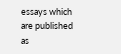essays which are published as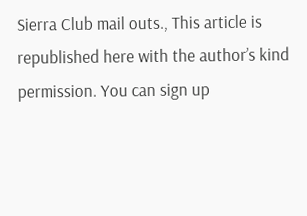Sierra Club mail outs., This article is republished here with the author’s kind permission. You can sign up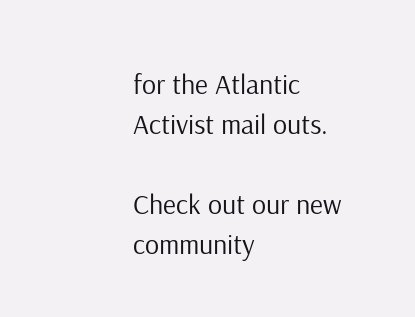for the Atlantic Activist mail outs.

Check out our new community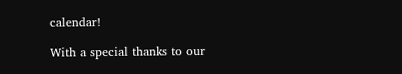calendar!

With a special thanks to our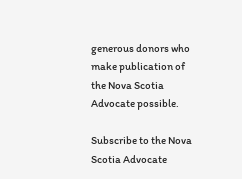generous donors who make publication of the Nova Scotia Advocate possible.

Subscribe to the Nova Scotia Advocate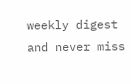weekly digest and never miss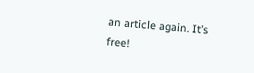an article again. It’s free!